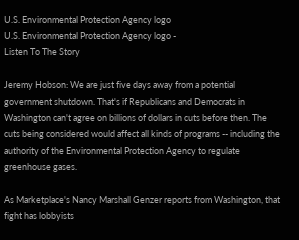U.S. Environmental Protection Agency logo
U.S. Environmental Protection Agency logo -
Listen To The Story

Jeremy Hobson: We are just five days away from a potential government shutdown. That's if Republicans and Democrats in Washington can't agree on billions of dollars in cuts before then. The cuts being considered would affect all kinds of programs -- including the authority of the Environmental Protection Agency to regulate greenhouse gases.

As Marketplace's Nancy Marshall Genzer reports from Washington, that fight has lobbyists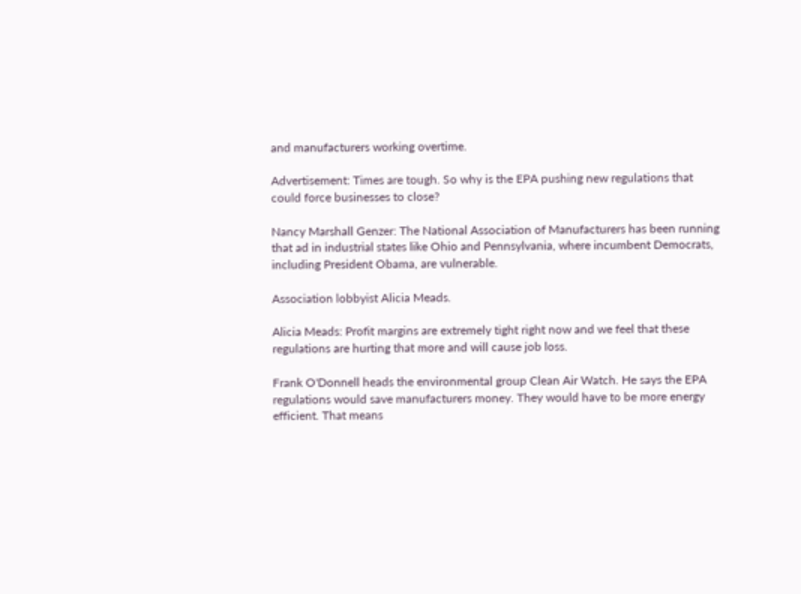and manufacturers working overtime.

Advertisement: Times are tough. So why is the EPA pushing new regulations that could force businesses to close?

Nancy Marshall Genzer: The National Association of Manufacturers has been running that ad in industrial states like Ohio and Pennsylvania, where incumbent Democrats, including President Obama, are vulnerable.

Association lobbyist Alicia Meads.

Alicia Meads: Profit margins are extremely tight right now and we feel that these regulations are hurting that more and will cause job loss.

Frank O'Donnell heads the environmental group Clean Air Watch. He says the EPA regulations would save manufacturers money. They would have to be more energy efficient. That means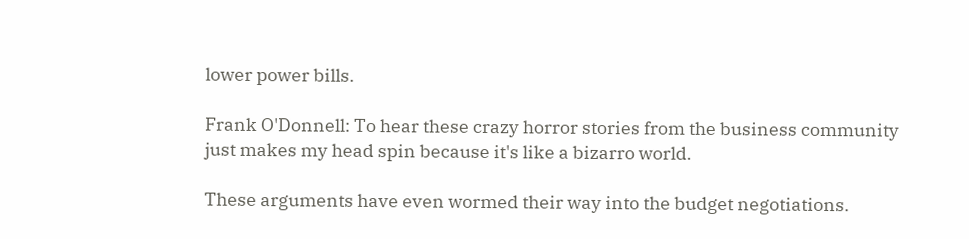lower power bills.

Frank O'Donnell: To hear these crazy horror stories from the business community just makes my head spin because it's like a bizarro world.

These arguments have even wormed their way into the budget negotiations.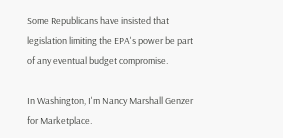Some Republicans have insisted that legislation limiting the EPA's power be part of any eventual budget compromise.

In Washington, I'm Nancy Marshall Genzer for Marketplace.